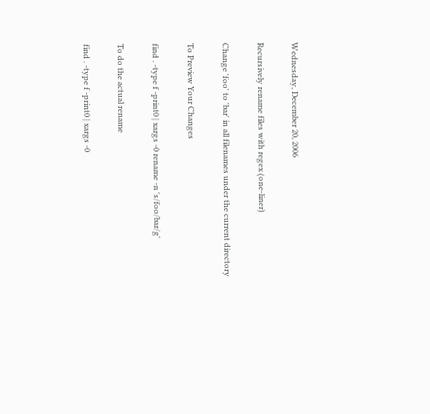Wednesday, December 20, 2006

Recursively rename files with regex (one-liner)

Change 'foo' to 'bar' in all filenames under the current directory

To Preview Your Changes

find . -type f -print0 | xargs -0 rename -n 's/foo/bar/g'

To do the actual rename

find . -type f -print0 | xargs -0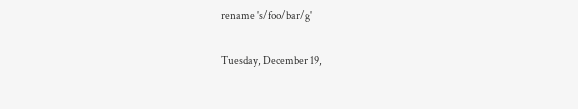rename 's/foo/bar/g'

Tuesday, December 19,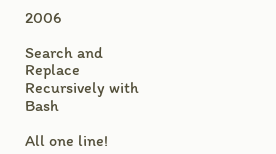2006

Search and Replace Recursively with Bash

All one line!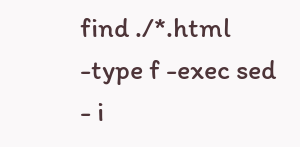find ./*.html -type f -exec sed - i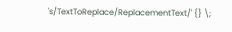's/TextToReplace/ReplacementText/' {} \;